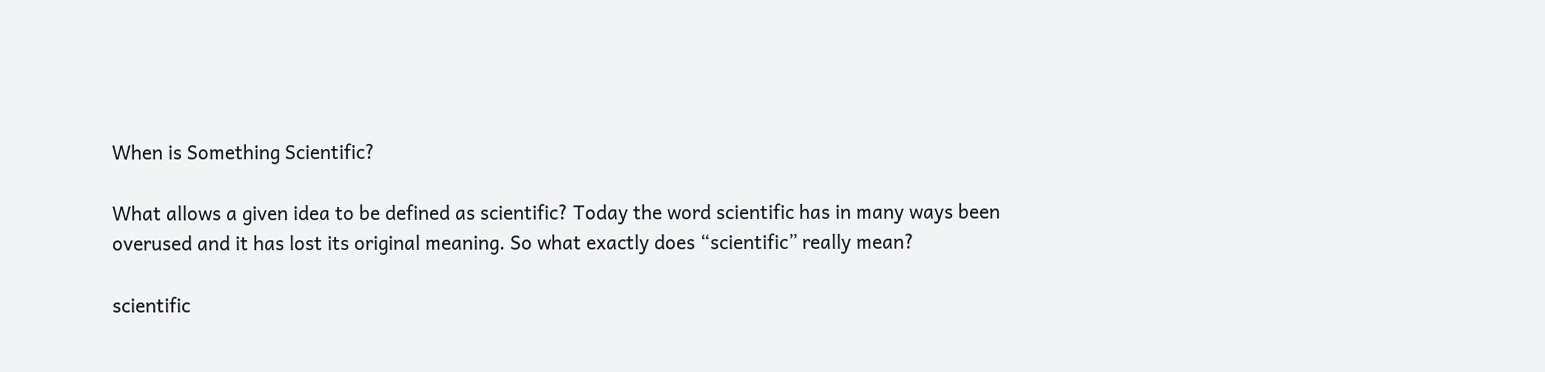When is Something Scientific?

What allows a given idea to be defined as scientific? Today the word scientific has in many ways been overused and it has lost its original meaning. So what exactly does “scientific” really mean?

scientific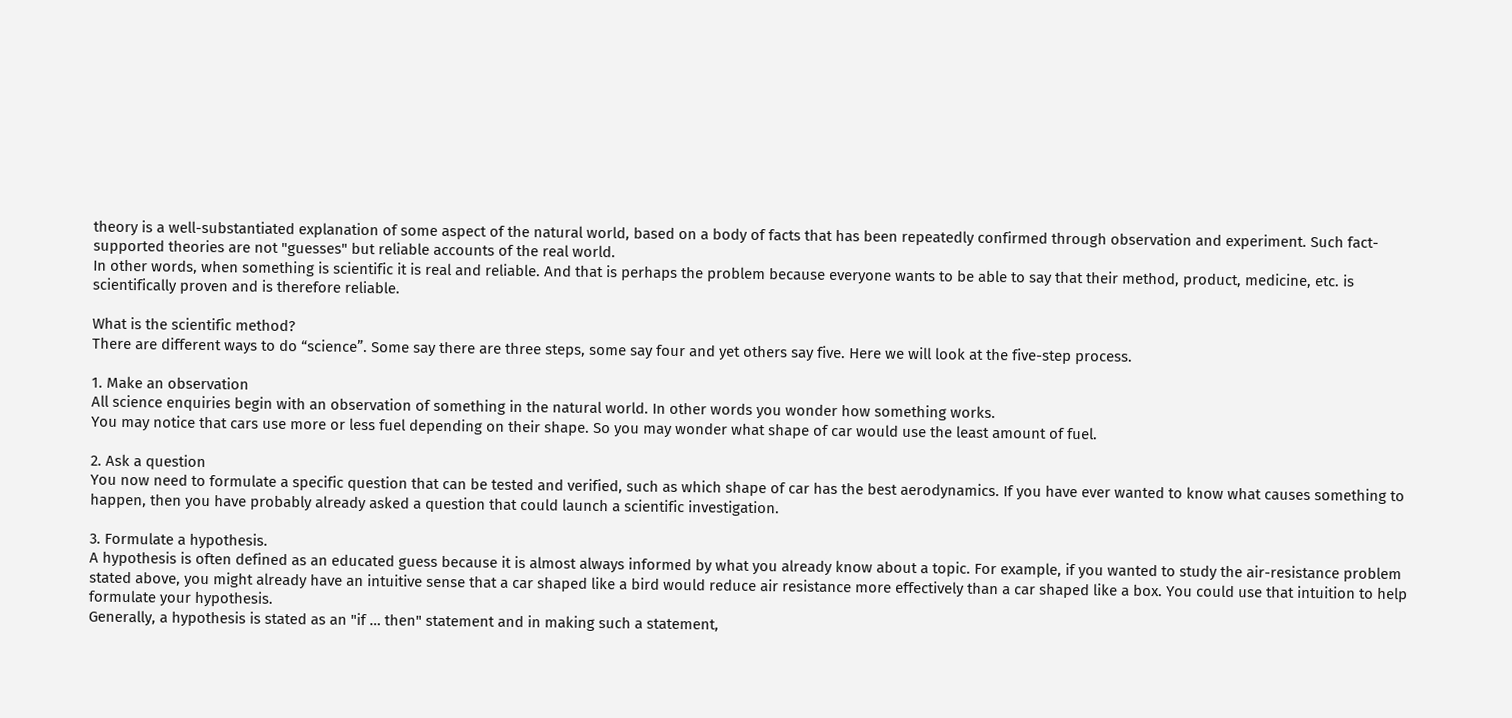theory is a well-substantiated explanation of some aspect of the natural world, based on a body of facts that has been repeatedly confirmed through observation and experiment. Such fact-supported theories are not "guesses" but reliable accounts of the real world.
In other words, when something is scientific it is real and reliable. And that is perhaps the problem because everyone wants to be able to say that their method, product, medicine, etc. is scientifically proven and is therefore reliable.

What is the scientific method?
There are different ways to do “science”. Some say there are three steps, some say four and yet others say five. Here we will look at the five-step process.

1. Make an observation
All science enquiries begin with an observation of something in the natural world. In other words you wonder how something works.
You may notice that cars use more or less fuel depending on their shape. So you may wonder what shape of car would use the least amount of fuel.

2. Ask a question
You now need to formulate a specific question that can be tested and verified, such as which shape of car has the best aerodynamics. If you have ever wanted to know what causes something to happen, then you have probably already asked a question that could launch a scientific investigation.

3. Formulate a hypothesis.
A hypothesis is often defined as an educated guess because it is almost always informed by what you already know about a topic. For example, if you wanted to study the air-resistance problem stated above, you might already have an intuitive sense that a car shaped like a bird would reduce air resistance more effectively than a car shaped like a box. You could use that intuition to help formulate your hypothesis.
Generally, a hypothesis is stated as an "if … then" statement and in making such a statement,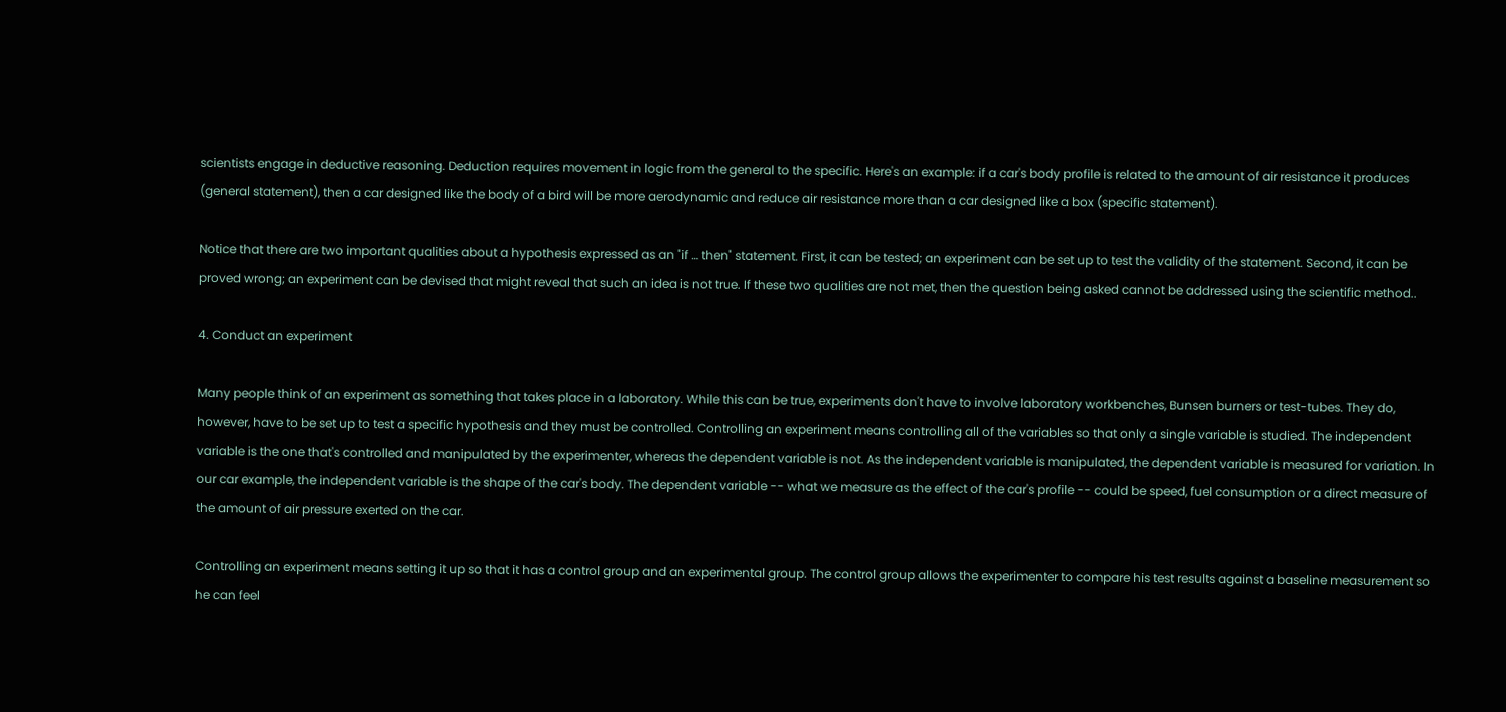scientists engage in deductive reasoning. Deduction requires movement in logic from the general to the specific. Here's an example: if a car's body profile is related to the amount of air resistance it produces (general statement), then a car designed like the body of a bird will be more aerodynamic and reduce air resistance more than a car designed like a box (specific statement).

Notice that there are two important qualities about a hypothesis expressed as an "if … then" statement. First, it can be tested; an experiment can be set up to test the validity of the statement. Second, it can be proved wrong; an experiment can be devised that might reveal that such an idea is not true. If these two qualities are not met, then the question being asked cannot be addressed using the scientific method..

4. Conduct an experiment

Many people think of an experiment as something that takes place in a laboratory. While this can be true, experiments don't have to involve laboratory workbenches, Bunsen burners or test-tubes. They do, however, have to be set up to test a specific hypothesis and they must be controlled. Controlling an experiment means controlling all of the variables so that only a single variable is studied. The independent variable is the one that's controlled and manipulated by the experimenter, whereas the dependent variable is not. As the independent variable is manipulated, the dependent variable is measured for variation. In our car example, the independent variable is the shape of the car's body. The dependent variable -- what we measure as the effect of the car's profile -- could be speed, fuel consumption or a direct measure of the amount of air pressure exerted on the car.

Controlling an experiment means setting it up so that it has a control group and an experimental group. The control group allows the experimenter to compare his test results against a baseline measurement so he can feel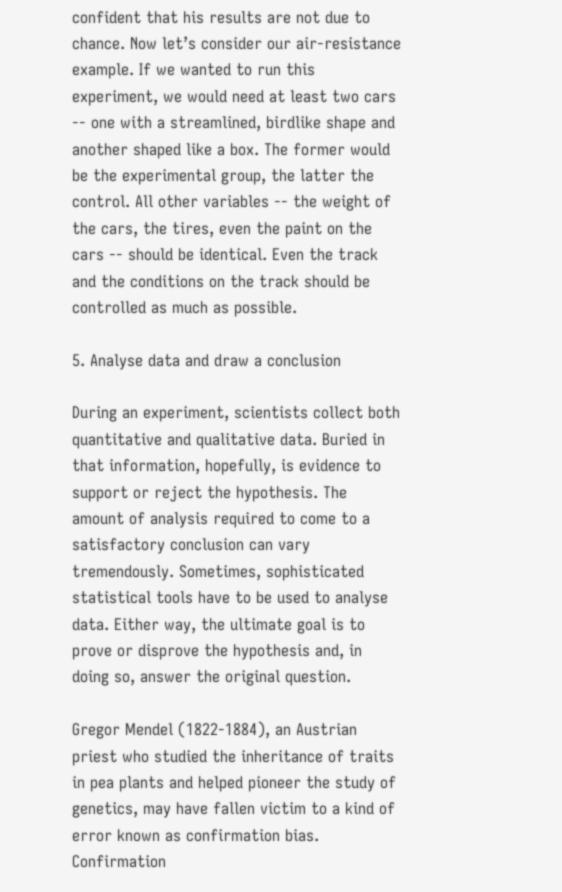confident that his results are not due to chance. Now let’s consider our air-resistance example. If we wanted to run this experiment, we would need at least two cars -- one with a streamlined, birdlike shape and another shaped like a box. The former would be the experimental group, the latter the control. All other variables -- the weight of the cars, the tires, even the paint on the cars -- should be identical. Even the track and the conditions on the track should be controlled as much as possible.

5. Analyse data and draw a conclusion

During an experiment, scientists collect both quantitative and qualitative data. Buried in that information, hopefully, is evidence to support or reject the hypothesis. The amount of analysis required to come to a satisfactory conclusion can vary tremendously. Sometimes, sophisticated statistical tools have to be used to analyse data. Either way, the ultimate goal is to prove or disprove the hypothesis and, in doing so, answer the original question.

Gregor Mendel (1822-1884), an Austrian priest who studied the inheritance of traits in pea plants and helped pioneer the study of genetics, may have fallen victim to a kind of error known as confirmation bias. Confirmation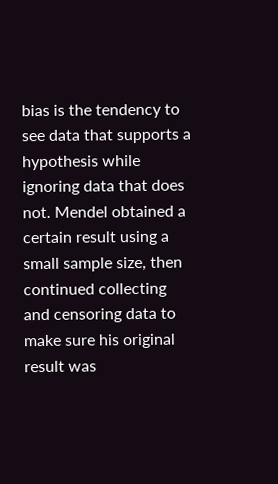bias is the tendency to see data that supports a hypothesis while ignoring data that does not. Mendel obtained a certain result using a small sample size, then continued collecting and censoring data to make sure his original result was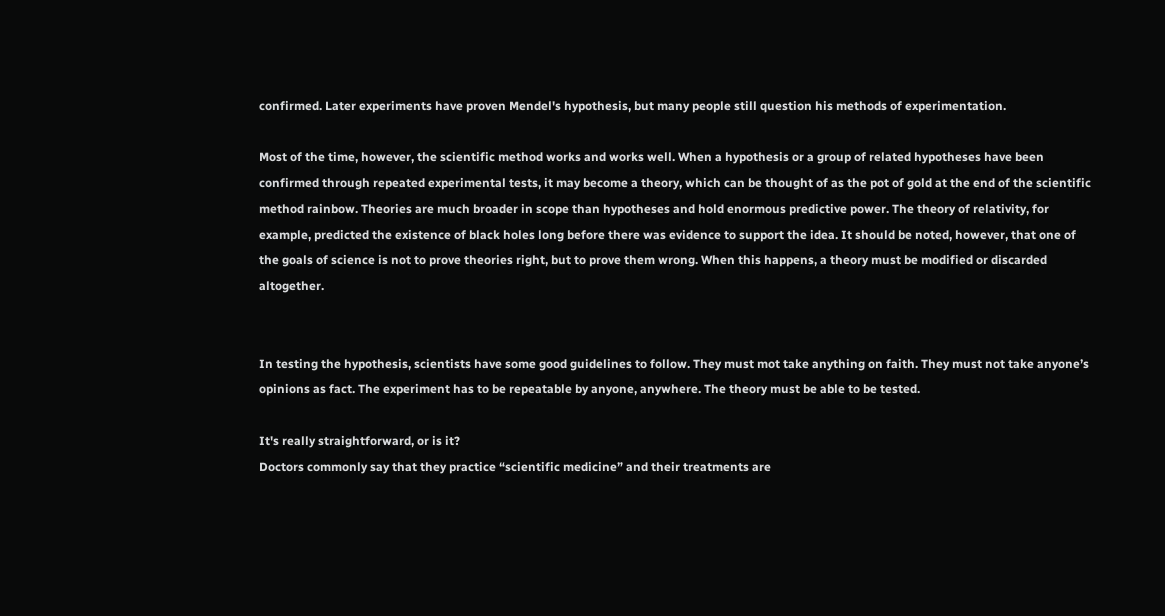confirmed. Later experiments have proven Mendel's hypothesis, but many people still question his methods of experimentation.

Most of the time, however, the scientific method works and works well. When a hypothesis or a group of related hypotheses have been confirmed through repeated experimental tests, it may become a theory, which can be thought of as the pot of gold at the end of the scientific method rainbow. Theories are much broader in scope than hypotheses and hold enormous predictive power. The theory of relativity, for example, predicted the existence of black holes long before there was evidence to support the idea. It should be noted, however, that one of the goals of science is not to prove theories right, but to prove them wrong. When this happens, a theory must be modified or discarded altogether.


In testing the hypothesis, scientists have some good guidelines to follow. They must mot take anything on faith. They must not take anyone’s opinions as fact. The experiment has to be repeatable by anyone, anywhere. The theory must be able to be tested.

It's really straightforward, or is it?
Doctors commonly say that they practice “scientific medicine” and their treatments are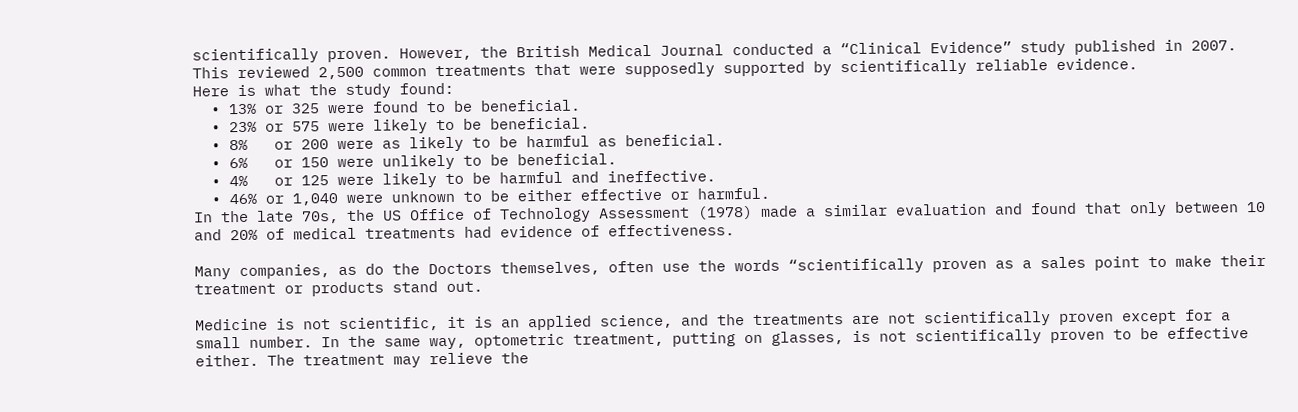scientifically proven. However, the British Medical Journal conducted a “Clinical Evidence” study published in 2007. This reviewed 2,500 common treatments that were supposedly supported by scientifically reliable evidence.
Here is what the study found:
  • 13% or 325 were found to be beneficial.
  • 23% or 575 were likely to be beneficial.
  • 8%   or 200 were as likely to be harmful as beneficial.
  • 6%   or 150 were unlikely to be beneficial.
  • 4%   or 125 were likely to be harmful and ineffective.
  • 46% or 1,040 were unknown to be either effective or harmful.
In the late 70s, the US Office of Technology Assessment (1978) made a similar evaluation and found that only between 10 and 20% of medical treatments had evidence of effectiveness.

Many companies, as do the Doctors themselves, often use the words “scientifically proven as a sales point to make their treatment or products stand out.

Medicine is not scientific, it is an applied science, and the treatments are not scientifically proven except for a small number. In the same way, optometric treatment, putting on glasses, is not scientifically proven to be effective either. The treatment may relieve the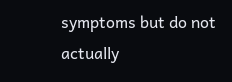symptoms but do not actually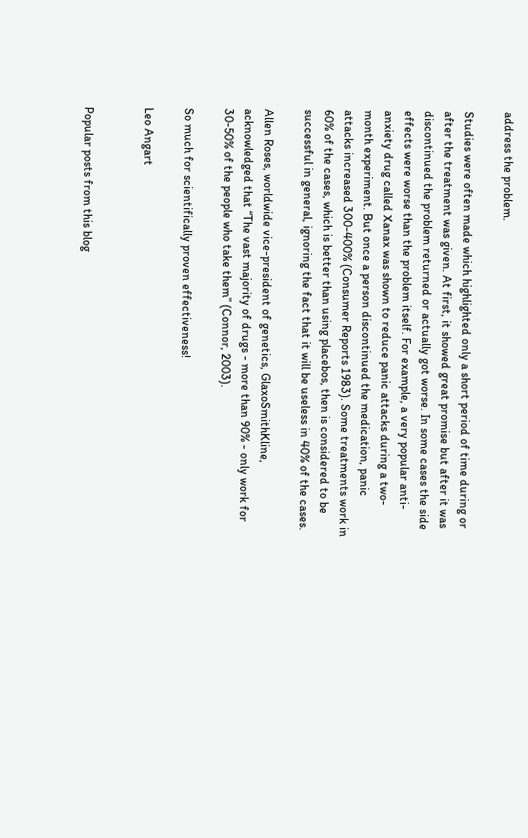address the problem.

Studies were often made which highlighted only a short period of time during or after the treatment was given. At first, it showed great promise but after it was discontinued the problem returned or actually got worse. In some cases the side effects were worse than the problem itself. For example, a very popular anti-anxiety drug called Xanax was shown to reduce panic attacks during a two-month experiment. But once a person discontinued the medication, panic attacks increased 300-400% (Consumer Reports 1983). Some treatments work in 60% of the cases, which is better than using placebos, then is considered to be successful in general, ignoring the fact that it will be useless in 40% of the cases.

Allen Roses, worldwide vice-president of genetics, GlaxoSmithKline, acknowledged that “The vast majority of drugs - more than 90% - only work for 30-50% of the people who take them” (Connor, 2003).

So much for scientifically proven effectiveness!

Leo Angart


Popular posts from this blog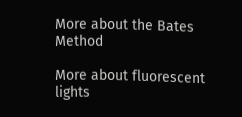More about the Bates Method

More about fluorescent lights